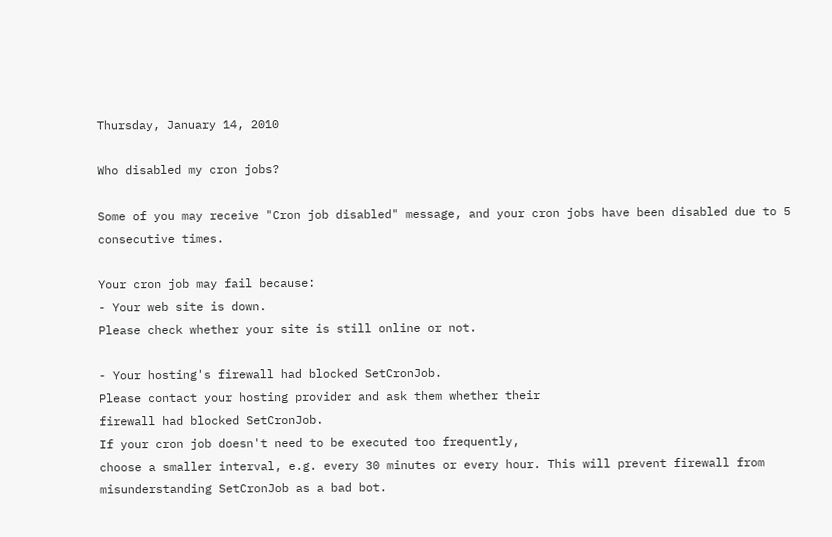Thursday, January 14, 2010

Who disabled my cron jobs?

Some of you may receive "Cron job disabled" message, and your cron jobs have been disabled due to 5 consecutive times.

Your cron job may fail because:
- Your web site is down.
Please check whether your site is still online or not.

- Your hosting's firewall had blocked SetCronJob.
Please contact your hosting provider and ask them whether their
firewall had blocked SetCronJob.
If your cron job doesn't need to be executed too frequently,
choose a smaller interval, e.g. every 30 minutes or every hour. This will prevent firewall from misunderstanding SetCronJob as a bad bot.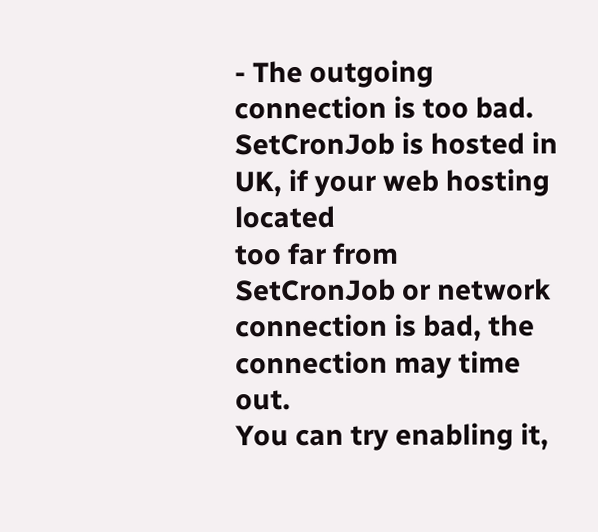- The outgoing connection is too bad.
SetCronJob is hosted in UK, if your web hosting located
too far from SetCronJob or network connection is bad, the connection may time out.
You can try enabling it,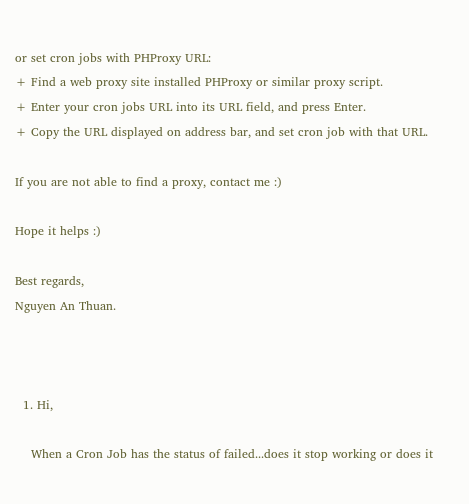or set cron jobs with PHProxy URL:
+ Find a web proxy site installed PHProxy or similar proxy script.
+ Enter your cron jobs URL into its URL field, and press Enter.
+ Copy the URL displayed on address bar, and set cron job with that URL.

If you are not able to find a proxy, contact me :)

Hope it helps :)

Best regards,
Nguyen An Thuan.



  1. Hi,

    When a Cron Job has the status of failed...does it stop working or does it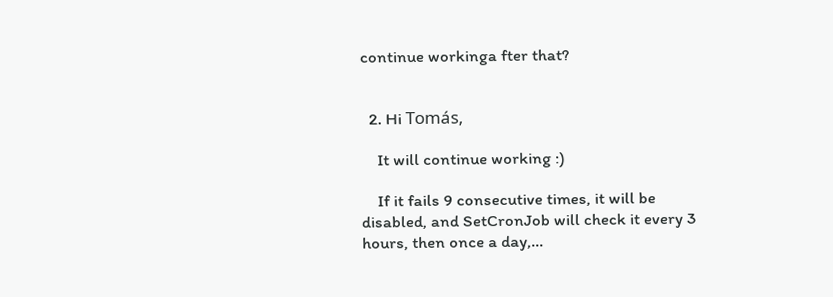continue workinga fter that?


  2. Hi Tomás,

    It will continue working :)

    If it fails 9 consecutive times, it will be disabled, and SetCronJob will check it every 3 hours, then once a day,...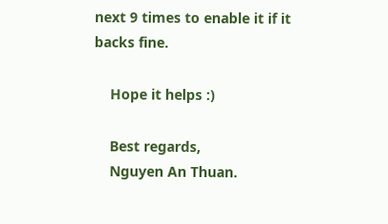next 9 times to enable it if it backs fine.

    Hope it helps :)

    Best regards,
    Nguyen An Thuan.